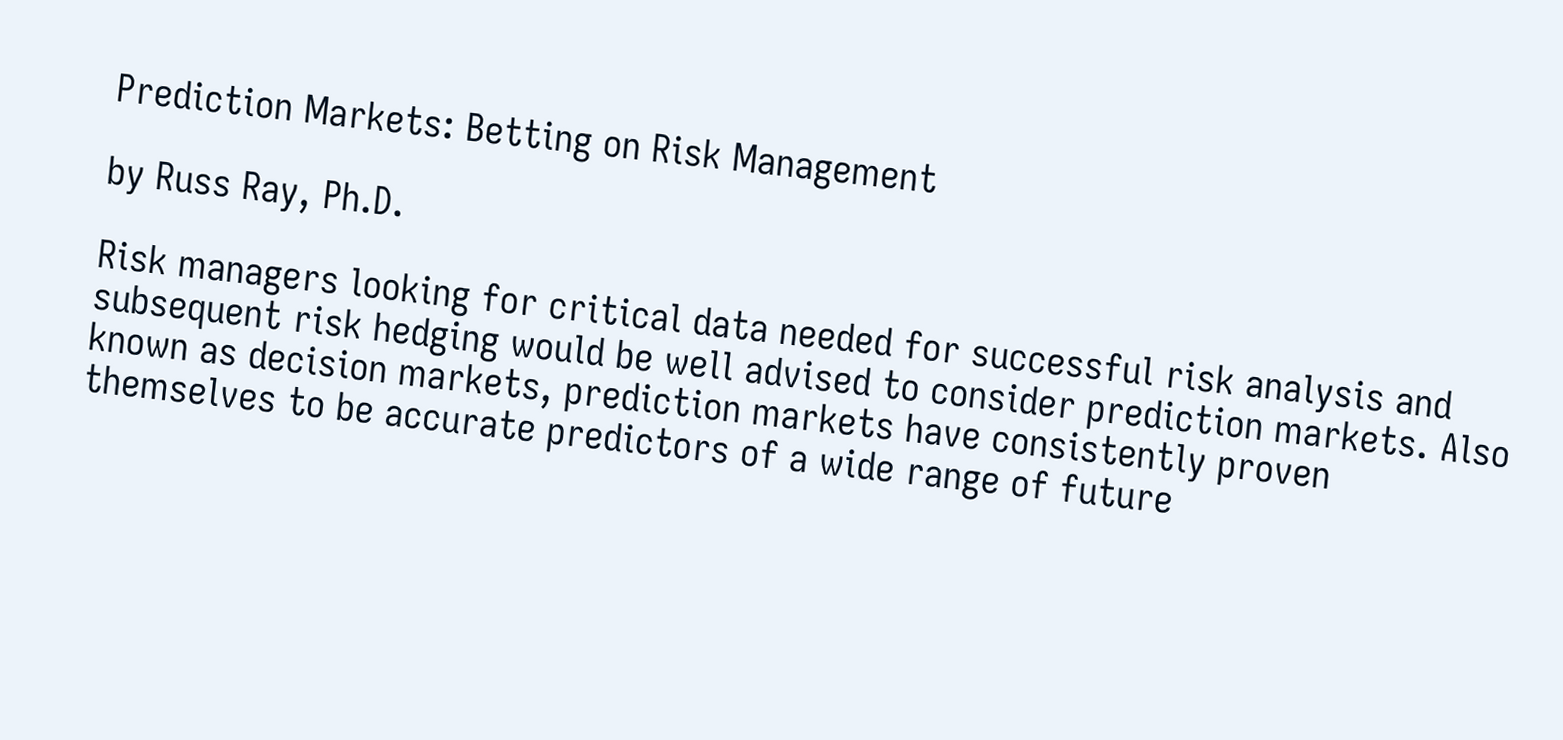Prediction Markets: Betting on Risk Management

by Russ Ray, Ph.D.

Risk managers looking for critical data needed for successful risk analysis and subsequent risk hedging would be well advised to consider prediction markets. Also known as decision markets, prediction markets have consistently proven themselves to be accurate predictors of a wide range of future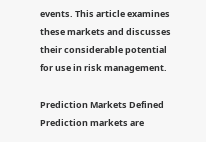events. This article examines these markets and discusses their considerable potential for use in risk management.

Prediction Markets Defined
Prediction markets are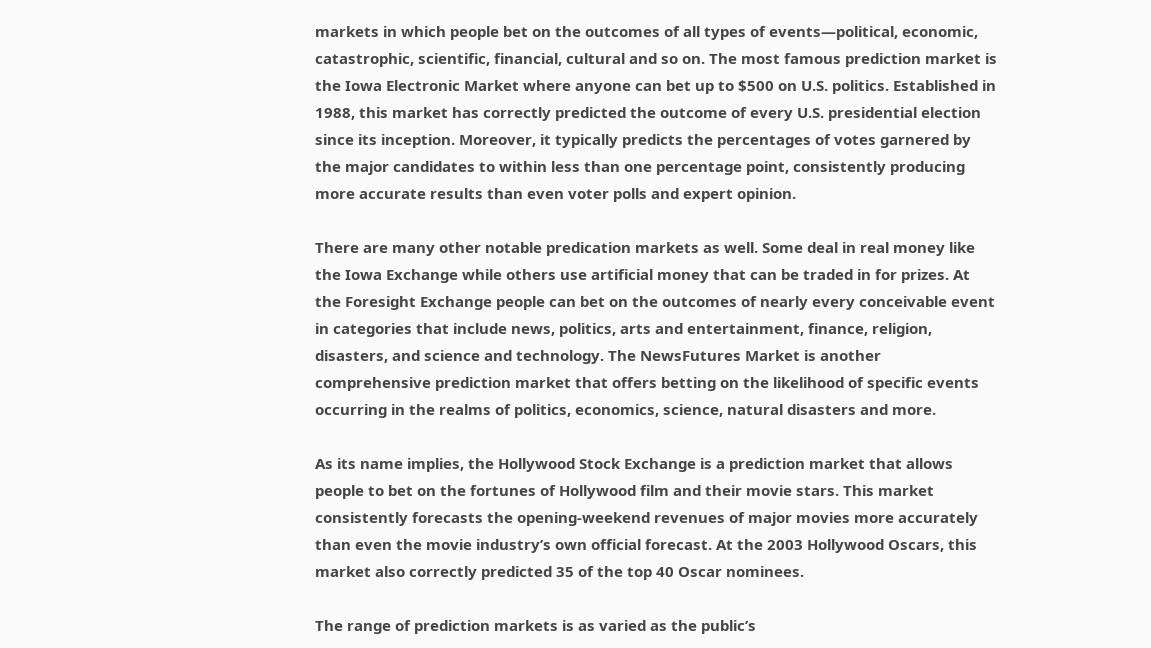markets in which people bet on the outcomes of all types of events—political, economic, catastrophic, scientific, financial, cultural and so on. The most famous prediction market is the Iowa Electronic Market where anyone can bet up to $500 on U.S. politics. Established in 1988, this market has correctly predicted the outcome of every U.S. presidential election since its inception. Moreover, it typically predicts the percentages of votes garnered by the major candidates to within less than one percentage point, consistently producing more accurate results than even voter polls and expert opinion.

There are many other notable predication markets as well. Some deal in real money like the Iowa Exchange while others use artificial money that can be traded in for prizes. At the Foresight Exchange people can bet on the outcomes of nearly every conceivable event in categories that include news, politics, arts and entertainment, finance, religion, disasters, and science and technology. The NewsFutures Market is another comprehensive prediction market that offers betting on the likelihood of specific events occurring in the realms of politics, economics, science, natural disasters and more.

As its name implies, the Hollywood Stock Exchange is a prediction market that allows people to bet on the fortunes of Hollywood film and their movie stars. This market consistently forecasts the opening-weekend revenues of major movies more accurately than even the movie industry’s own official forecast. At the 2003 Hollywood Oscars, this market also correctly predicted 35 of the top 40 Oscar nominees.

The range of prediction markets is as varied as the public’s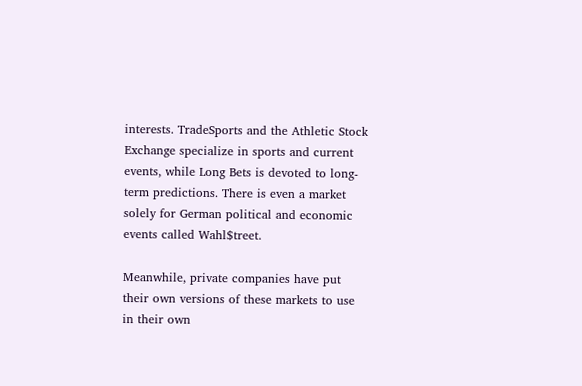interests. TradeSports and the Athletic Stock Exchange specialize in sports and current events, while Long Bets is devoted to long-term predictions. There is even a market solely for German political and economic events called Wahl$treet.

Meanwhile, private companies have put their own versions of these markets to use in their own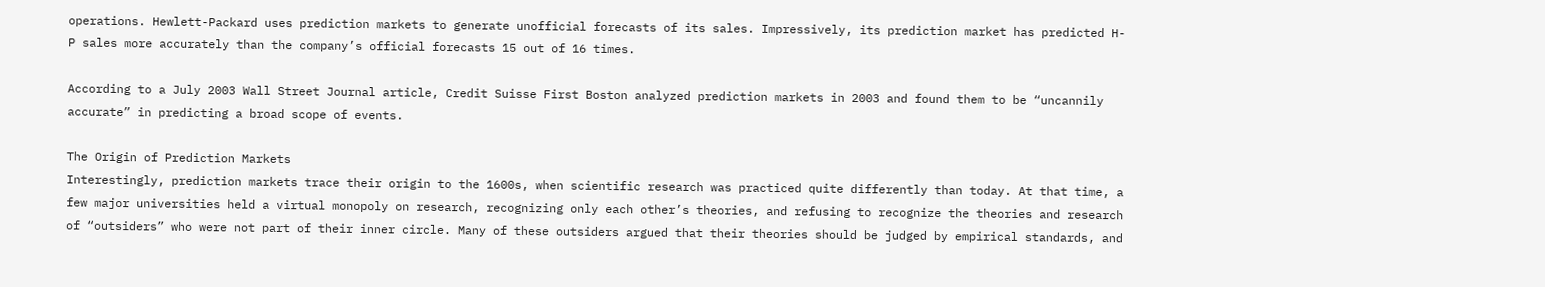operations. Hewlett-Packard uses prediction markets to generate unofficial forecasts of its sales. Impressively, its prediction market has predicted H-P sales more accurately than the company’s official forecasts 15 out of 16 times.

According to a July 2003 Wall Street Journal article, Credit Suisse First Boston analyzed prediction markets in 2003 and found them to be “uncannily accurate” in predicting a broad scope of events.

The Origin of Prediction Markets
Interestingly, prediction markets trace their origin to the 1600s, when scientific research was practiced quite differently than today. At that time, a few major universities held a virtual monopoly on research, recognizing only each other’s theories, and refusing to recognize the theories and research of “outsiders” who were not part of their inner circle. Many of these outsiders argued that their theories should be judged by empirical standards, and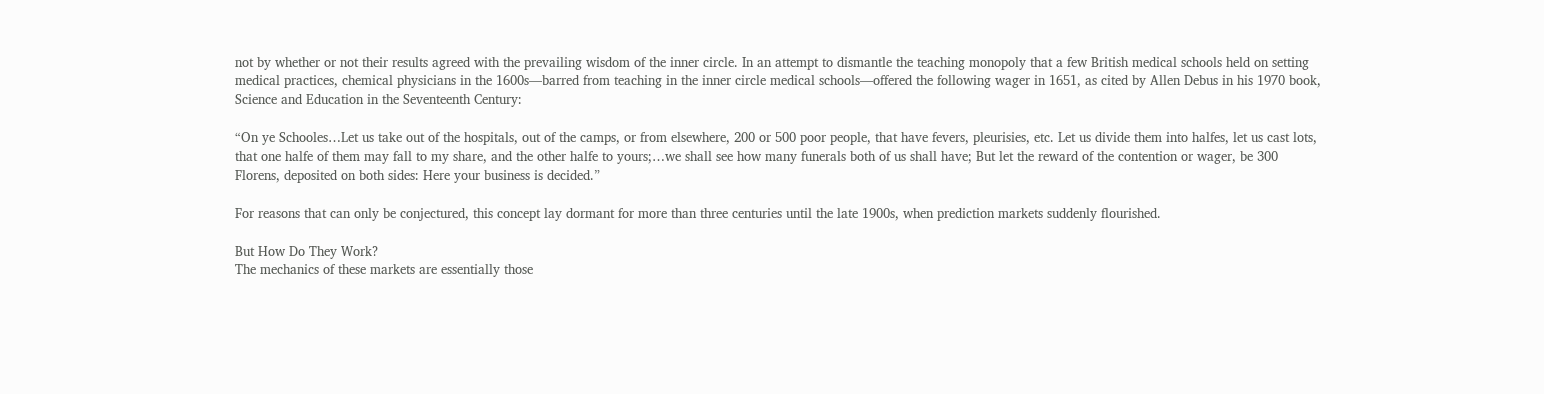not by whether or not their results agreed with the prevailing wisdom of the inner circle. In an attempt to dismantle the teaching monopoly that a few British medical schools held on setting medical practices, chemical physicians in the 1600s—barred from teaching in the inner circle medical schools—offered the following wager in 1651, as cited by Allen Debus in his 1970 book, Science and Education in the Seventeenth Century:

“On ye Schooles…Let us take out of the hospitals, out of the camps, or from elsewhere, 200 or 500 poor people, that have fevers, pleurisies, etc. Let us divide them into halfes, let us cast lots, that one halfe of them may fall to my share, and the other halfe to yours;…we shall see how many funerals both of us shall have; But let the reward of the contention or wager, be 300 Florens, deposited on both sides: Here your business is decided.”

For reasons that can only be conjectured, this concept lay dormant for more than three centuries until the late 1900s, when prediction markets suddenly flourished.

But How Do They Work?
The mechanics of these markets are essentially those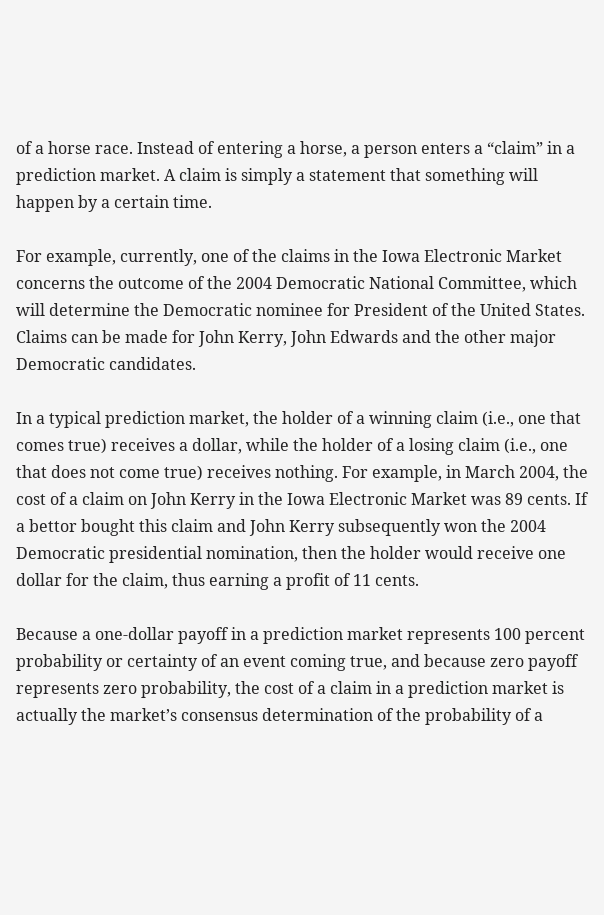of a horse race. Instead of entering a horse, a person enters a “claim” in a prediction market. A claim is simply a statement that something will happen by a certain time.

For example, currently, one of the claims in the Iowa Electronic Market  concerns the outcome of the 2004 Democratic National Committee, which will determine the Democratic nominee for President of the United States. Claims can be made for John Kerry, John Edwards and the other major Democratic candidates.

In a typical prediction market, the holder of a winning claim (i.e., one that comes true) receives a dollar, while the holder of a losing claim (i.e., one that does not come true) receives nothing. For example, in March 2004, the cost of a claim on John Kerry in the Iowa Electronic Market was 89 cents. If a bettor bought this claim and John Kerry subsequently won the 2004 Democratic presidential nomination, then the holder would receive one dollar for the claim, thus earning a profit of 11 cents.

Because a one-dollar payoff in a prediction market represents 100 percent probability or certainty of an event coming true, and because zero payoff represents zero probability, the cost of a claim in a prediction market is actually the market’s consensus determination of the probability of a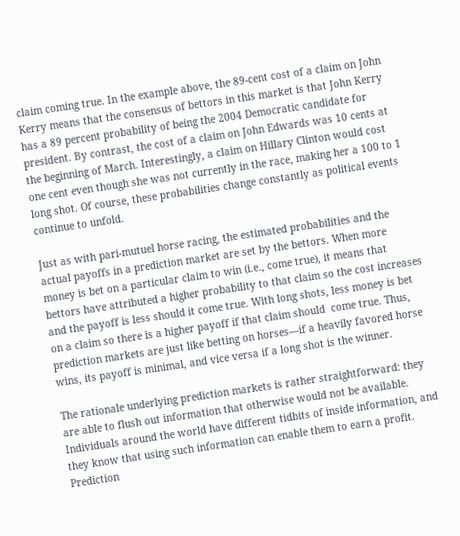claim coming true. In the example above, the 89-cent cost of a claim on John Kerry means that the consensus of bettors in this market is that John Kerry has a 89 percent probability of being the 2004 Democratic candidate for president. By contrast, the cost of a claim on John Edwards was 10 cents at the beginning of March. Interestingly, a claim on Hillary Clinton would cost one cent even though she was not currently in the race, making her a 100 to 1 long shot. Of course, these probabilities change constantly as political events continue to unfold.

Just as with pari-mutuel horse racing, the estimated probabilities and the actual payoffs in a prediction market are set by the bettors. When more money is bet on a particular claim to win (i.e., come true), it means that bettors have attributed a higher probability to that claim so the cost increases and the payoff is less should it come true. With long shots, less money is bet on a claim so there is a higher payoff if that claim should  come true. Thus, prediction markets are just like betting on horses—if a heavily favored horse wins, its payoff is minimal, and vice versa if a long shot is the winner.

The rationale underlying prediction markets is rather straightforward: they are able to flush out information that otherwise would not be available. Individuals around the world have different tidbits of inside information, and they know that using such information can enable them to earn a profit. Prediction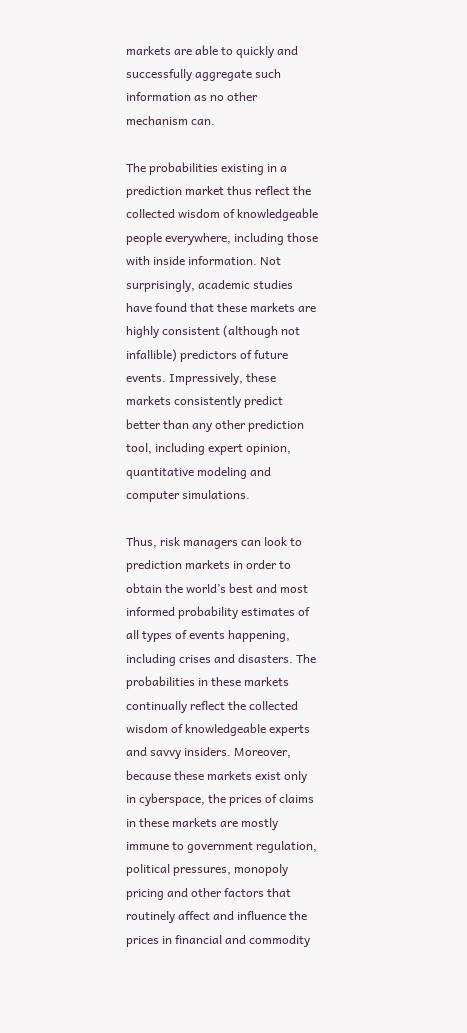markets are able to quickly and successfully aggregate such information as no other mechanism can.

The probabilities existing in a prediction market thus reflect the collected wisdom of knowledgeable people everywhere, including those with inside information. Not surprisingly, academic studies have found that these markets are highly consistent (although not infallible) predictors of future events. Impressively, these markets consistently predict better than any other prediction tool, including expert opinion, quantitative modeling and computer simulations.

Thus, risk managers can look to prediction markets in order to obtain the world’s best and most informed probability estimates of all types of events happening, including crises and disasters. The probabilities in these markets continually reflect the collected wisdom of knowledgeable experts and savvy insiders. Moreover, because these markets exist only in cyberspace, the prices of claims in these markets are mostly immune to government regulation, political pressures, monopoly pricing and other factors that routinely affect and influence the prices in financial and commodity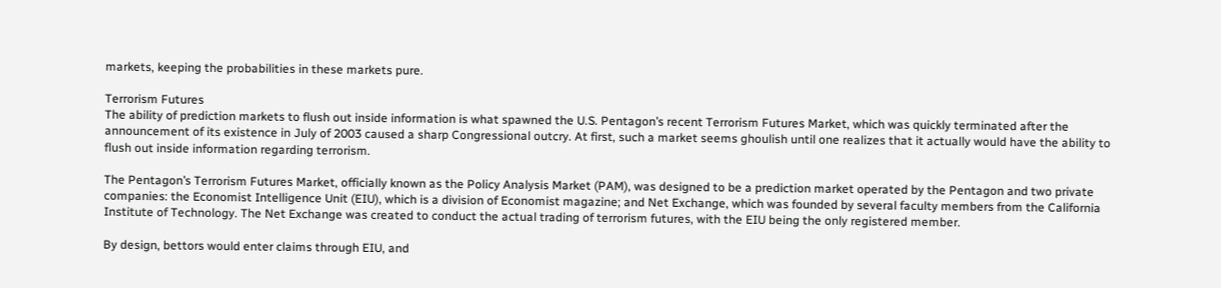markets, keeping the probabilities in these markets pure.

Terrorism Futures
The ability of prediction markets to flush out inside information is what spawned the U.S. Pentagon’s recent Terrorism Futures Market, which was quickly terminated after the announcement of its existence in July of 2003 caused a sharp Congressional outcry. At first, such a market seems ghoulish until one realizes that it actually would have the ability to flush out inside information regarding terrorism.

The Pentagon’s Terrorism Futures Market, officially known as the Policy Analysis Market (PAM), was designed to be a prediction market operated by the Pentagon and two private companies: the Economist Intelligence Unit (EIU), which is a division of Economist magazine; and Net Exchange, which was founded by several faculty members from the California Institute of Technology. The Net Exchange was created to conduct the actual trading of terrorism futures, with the EIU being the only registered member.

By design, bettors would enter claims through EIU, and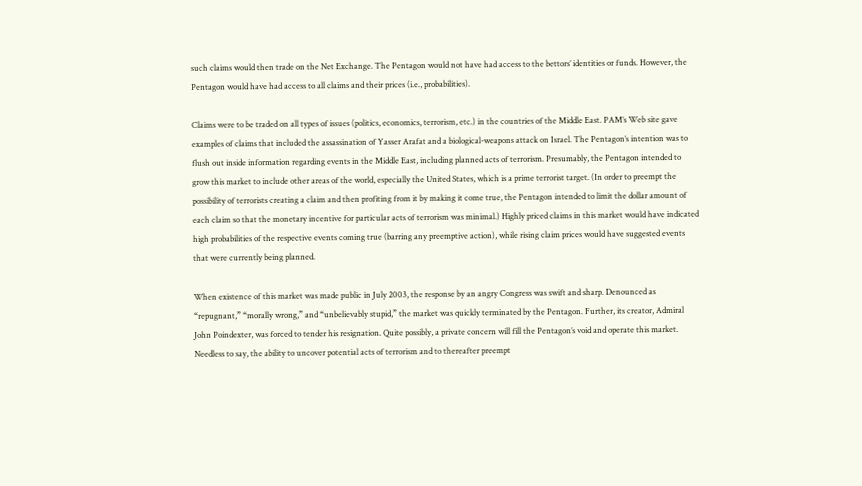such claims would then trade on the Net Exchange. The Pentagon would not have had access to the bettors’ identities or funds. However, the Pentagon would have had access to all claims and their prices (i.e., probabilities).

Claims were to be traded on all types of issues (politics, economics, terrorism, etc.) in the countries of the Middle East. PAM’s Web site gave examples of claims that included the assassination of Yasser Arafat and a biological-weapons attack on Israel. The Pentagon’s intention was to flush out inside information regarding events in the Middle East, including planned acts of terrorism. Presumably, the Pentagon intended to grow this market to include other areas of the world, especially the United States, which is a prime terrorist target. (In order to preempt the possibility of terrorists creating a claim and then profiting from it by making it come true, the Pentagon intended to limit the dollar amount of each claim so that the monetary incentive for particular acts of terrorism was minimal.) Highly priced claims in this market would have indicated high probabilities of the respective events coming true (barring any preemptive action), while rising claim prices would have suggested events that were currently being planned.

When existence of this market was made public in July 2003, the response by an angry Congress was swift and sharp. Denounced as “repugnant,” “morally wrong,” and “unbelievably stupid,” the market was quickly terminated by the Pentagon. Further, its creator, Admiral John Poindexter, was forced to tender his resignation. Quite possibly, a private concern will fill the Pentagon’s void and operate this market. Needless to say, the ability to uncover potential acts of terrorism and to thereafter preempt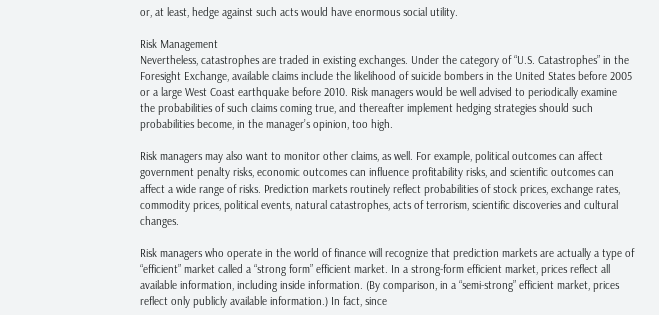or, at least, hedge against such acts would have enormous social utility.

Risk Management
Nevertheless, catastrophes are traded in existing exchanges. Under the category of “U.S. Catastrophes” in the Foresight Exchange, available claims include the likelihood of suicide bombers in the United States before 2005 or a large West Coast earthquake before 2010. Risk managers would be well advised to periodically examine the probabilities of such claims coming true, and thereafter implement hedging strategies should such probabilities become, in the manager’s opinion, too high.

Risk managers may also want to monitor other claims, as well. For example, political outcomes can affect government penalty risks, economic outcomes can influence profitability risks, and scientific outcomes can affect a wide range of risks. Prediction markets routinely reflect probabilities of stock prices, exchange rates, commodity prices, political events, natural catastrophes, acts of terrorism, scientific discoveries and cultural changes.

Risk managers who operate in the world of finance will recognize that prediction markets are actually a type of “efficient” market called a “strong form” efficient market. In a strong-form efficient market, prices reflect all available information, including inside information. (By comparison, in a “semi-strong” efficient market, prices reflect only publicly available information.) In fact, since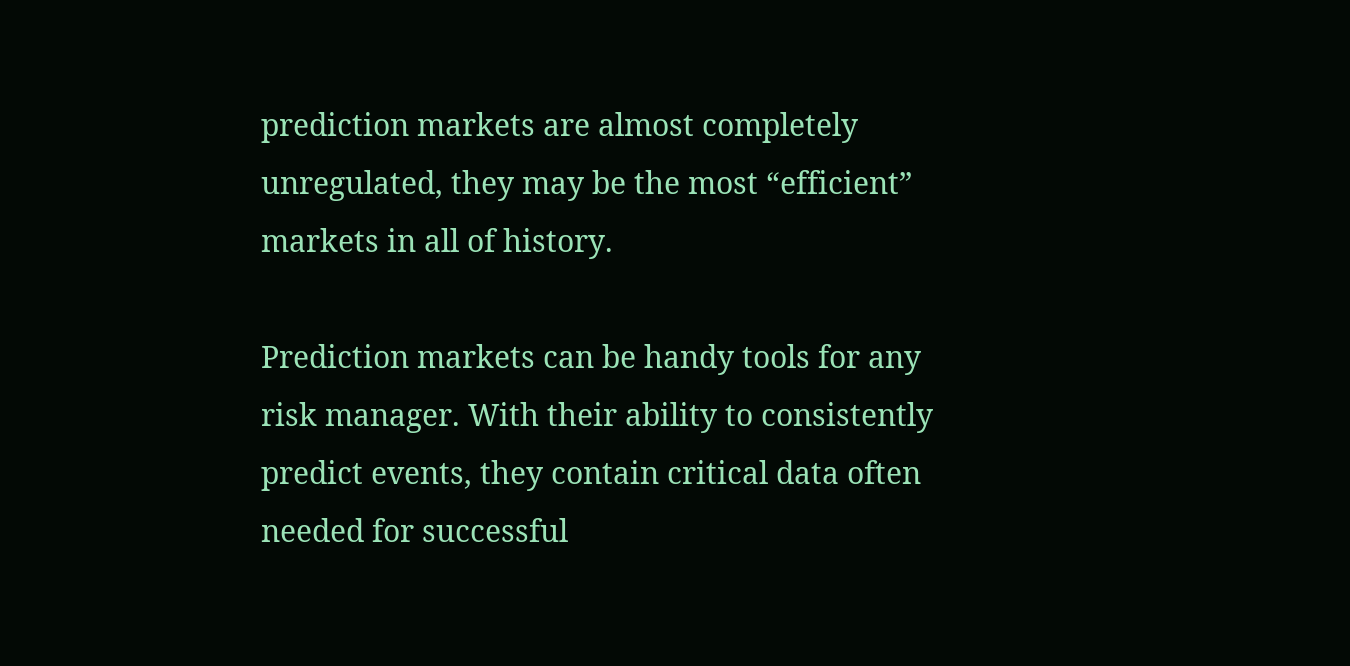prediction markets are almost completely unregulated, they may be the most “efficient” markets in all of history.

Prediction markets can be handy tools for any risk manager. With their ability to consistently predict events, they contain critical data often needed for successful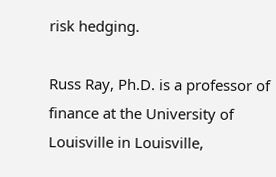risk hedging.

Russ Ray, Ph.D. is a professor of finance at the University of Louisville in Louisville,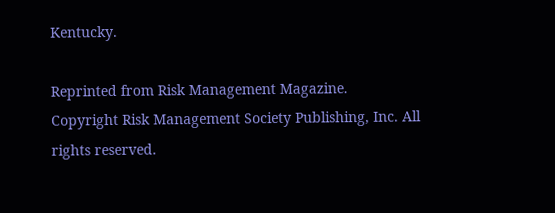Kentucky.

Reprinted from Risk Management Magazine.
Copyright Risk Management Society Publishing, Inc. All rights reserved.